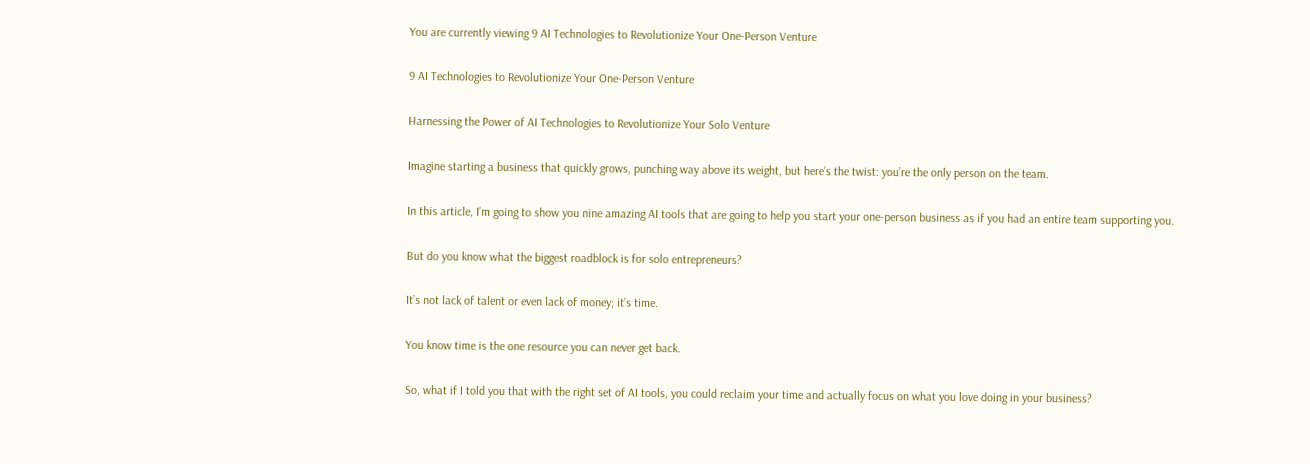You are currently viewing 9 AI Technologies to Revolutionize Your One-Person Venture

9 AI Technologies to Revolutionize Your One-Person Venture

Harnessing the Power of AI Technologies to Revolutionize Your Solo Venture

Imagine starting a business that quickly grows, punching way above its weight, but here’s the twist: you’re the only person on the team.

In this article, I’m going to show you nine amazing AI tools that are going to help you start your one-person business as if you had an entire team supporting you.

But do you know what the biggest roadblock is for solo entrepreneurs?

It’s not lack of talent or even lack of money; it’s time.

You know time is the one resource you can never get back.

So, what if I told you that with the right set of AI tools, you could reclaim your time and actually focus on what you love doing in your business?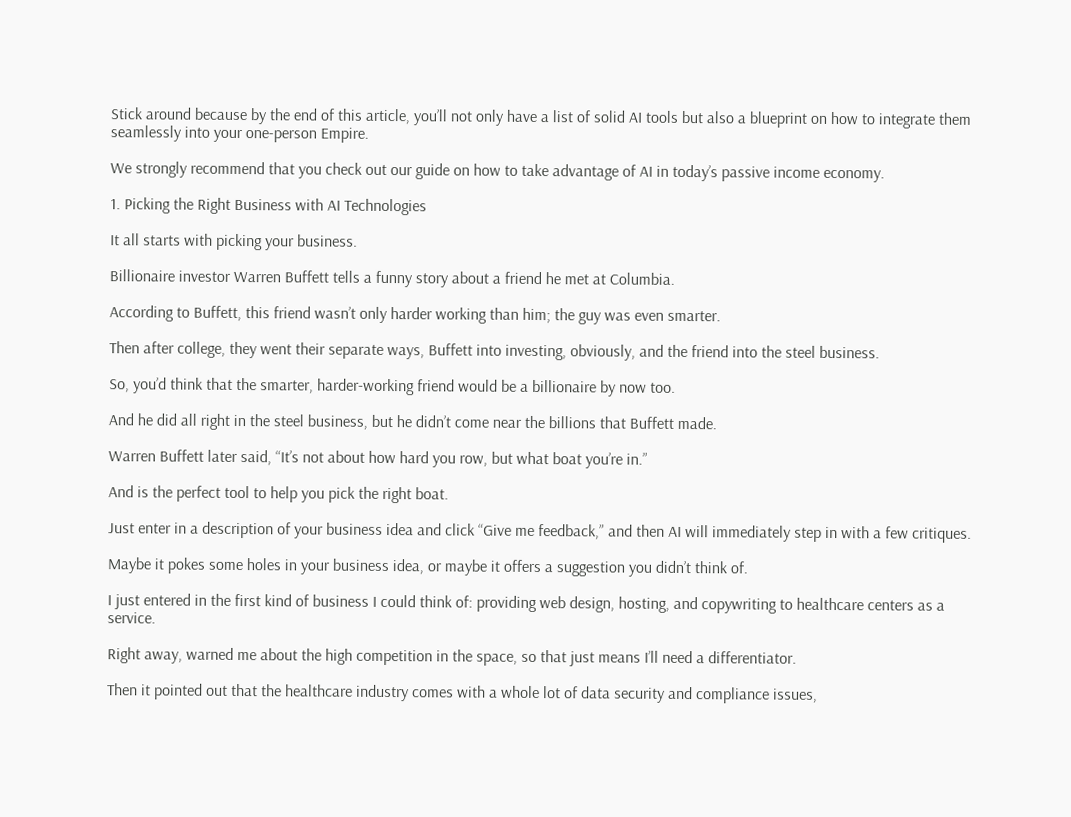Stick around because by the end of this article, you’ll not only have a list of solid AI tools but also a blueprint on how to integrate them seamlessly into your one-person Empire.

We strongly recommend that you check out our guide on how to take advantage of AI in today’s passive income economy.

1. Picking the Right Business with AI Technologies

It all starts with picking your business.

Billionaire investor Warren Buffett tells a funny story about a friend he met at Columbia.

According to Buffett, this friend wasn’t only harder working than him; the guy was even smarter.

Then after college, they went their separate ways, Buffett into investing, obviously, and the friend into the steel business.

So, you’d think that the smarter, harder-working friend would be a billionaire by now too.

And he did all right in the steel business, but he didn’t come near the billions that Buffett made.

Warren Buffett later said, “It’s not about how hard you row, but what boat you’re in.”

And is the perfect tool to help you pick the right boat.

Just enter in a description of your business idea and click “Give me feedback,” and then AI will immediately step in with a few critiques.

Maybe it pokes some holes in your business idea, or maybe it offers a suggestion you didn’t think of.

I just entered in the first kind of business I could think of: providing web design, hosting, and copywriting to healthcare centers as a service.

Right away, warned me about the high competition in the space, so that just means I’ll need a differentiator.

Then it pointed out that the healthcare industry comes with a whole lot of data security and compliance issues,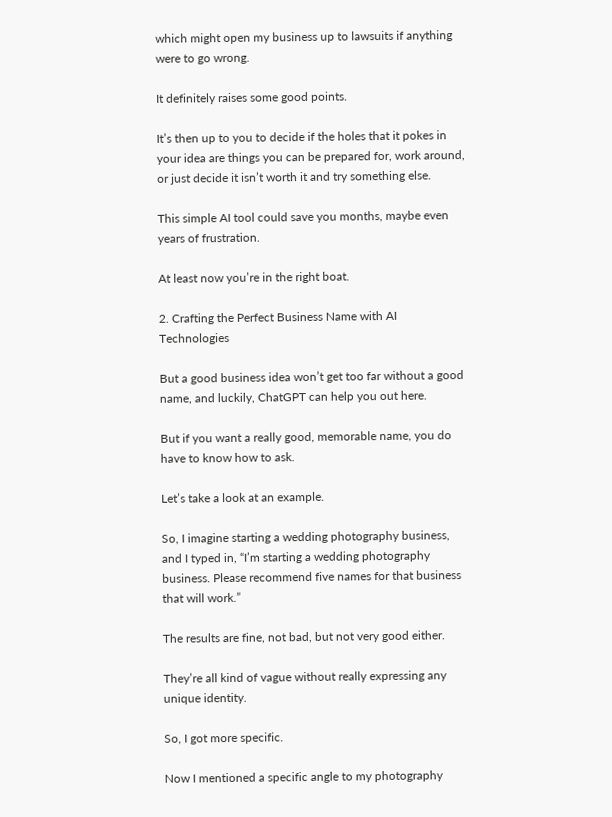which might open my business up to lawsuits if anything were to go wrong.

It definitely raises some good points.

It’s then up to you to decide if the holes that it pokes in your idea are things you can be prepared for, work around, or just decide it isn’t worth it and try something else.

This simple AI tool could save you months, maybe even years of frustration.

At least now you’re in the right boat.

2. Crafting the Perfect Business Name with AI Technologies

But a good business idea won’t get too far without a good name, and luckily, ChatGPT can help you out here.

But if you want a really good, memorable name, you do have to know how to ask.

Let’s take a look at an example.

So, I imagine starting a wedding photography business, and I typed in, “I’m starting a wedding photography business. Please recommend five names for that business that will work.”

The results are fine, not bad, but not very good either.

They’re all kind of vague without really expressing any unique identity.

So, I got more specific.

Now I mentioned a specific angle to my photography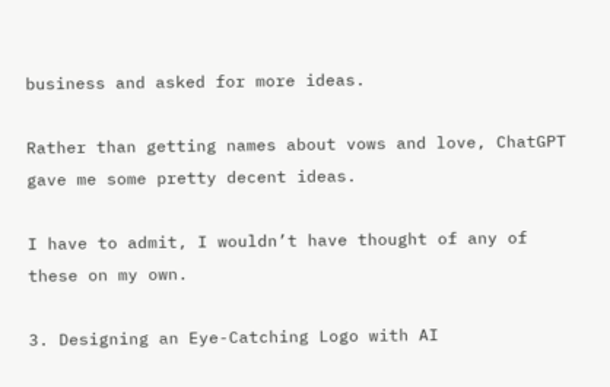business and asked for more ideas.

Rather than getting names about vows and love, ChatGPT gave me some pretty decent ideas.

I have to admit, I wouldn’t have thought of any of these on my own.

3. Designing an Eye-Catching Logo with AI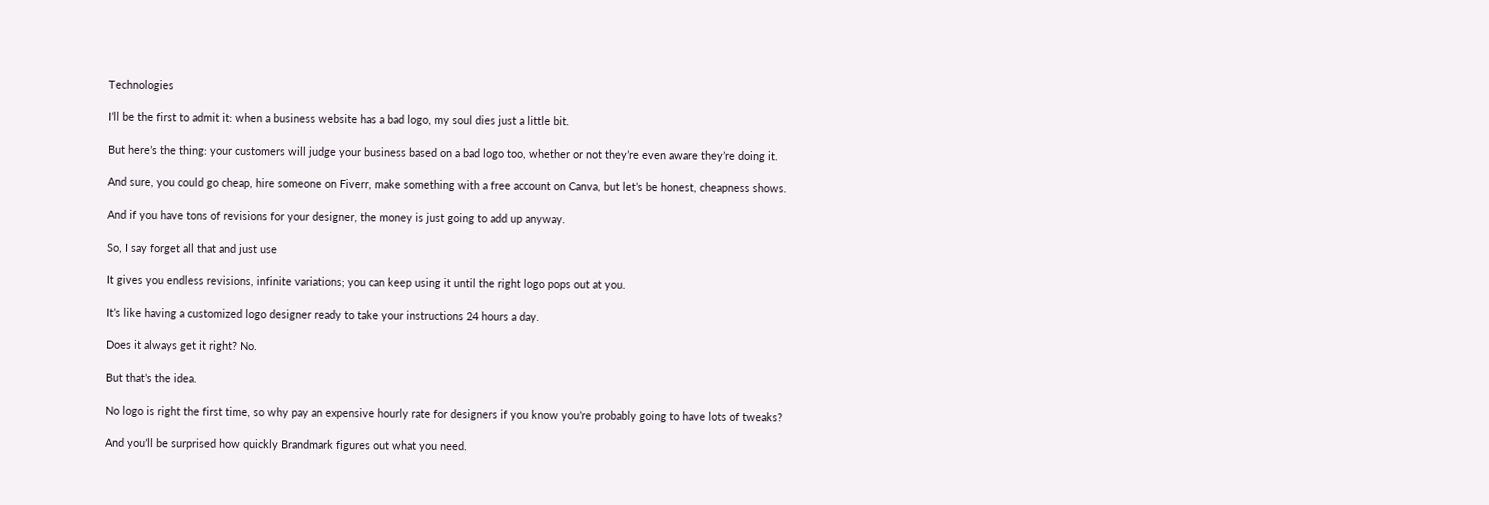Technologies

I’ll be the first to admit it: when a business website has a bad logo, my soul dies just a little bit.

But here’s the thing: your customers will judge your business based on a bad logo too, whether or not they’re even aware they’re doing it.

And sure, you could go cheap, hire someone on Fiverr, make something with a free account on Canva, but let’s be honest, cheapness shows.

And if you have tons of revisions for your designer, the money is just going to add up anyway.

So, I say forget all that and just use

It gives you endless revisions, infinite variations; you can keep using it until the right logo pops out at you.

It’s like having a customized logo designer ready to take your instructions 24 hours a day.

Does it always get it right? No.

But that’s the idea.

No logo is right the first time, so why pay an expensive hourly rate for designers if you know you’re probably going to have lots of tweaks?

And you’ll be surprised how quickly Brandmark figures out what you need.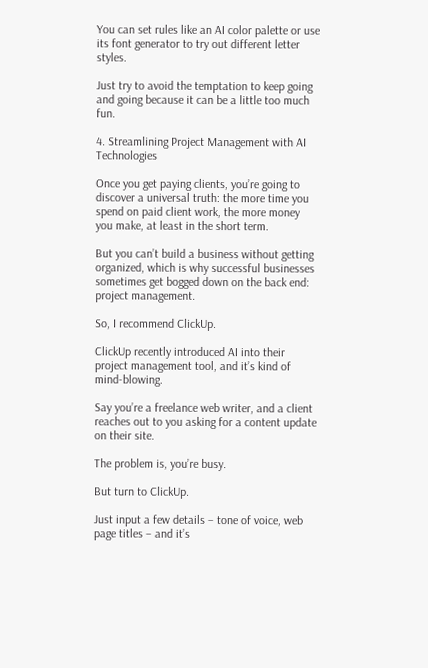You can set rules like an AI color palette or use its font generator to try out different letter styles.

Just try to avoid the temptation to keep going and going because it can be a little too much fun.

4. Streamlining Project Management with AI Technologies

Once you get paying clients, you’re going to discover a universal truth: the more time you spend on paid client work, the more money you make, at least in the short term.

But you can’t build a business without getting organized, which is why successful businesses sometimes get bogged down on the back end: project management.

So, I recommend ClickUp.

ClickUp recently introduced AI into their project management tool, and it’s kind of mind-blowing.

Say you’re a freelance web writer, and a client reaches out to you asking for a content update on their site.

The problem is, you’re busy.

But turn to ClickUp.

Just input a few details – tone of voice, web page titles – and it’s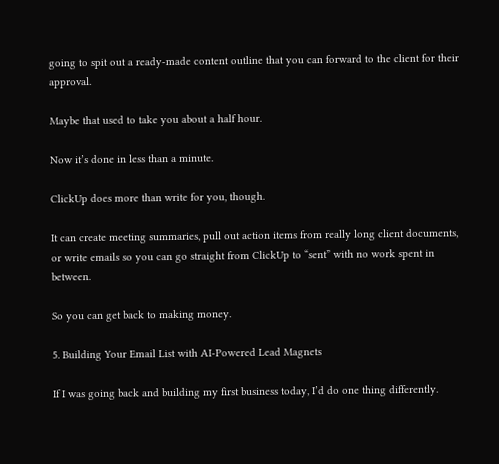going to spit out a ready-made content outline that you can forward to the client for their approval.

Maybe that used to take you about a half hour.

Now it’s done in less than a minute.

ClickUp does more than write for you, though.

It can create meeting summaries, pull out action items from really long client documents, or write emails so you can go straight from ClickUp to “sent” with no work spent in between.

So you can get back to making money.

5. Building Your Email List with AI-Powered Lead Magnets

If I was going back and building my first business today, I’d do one thing differently.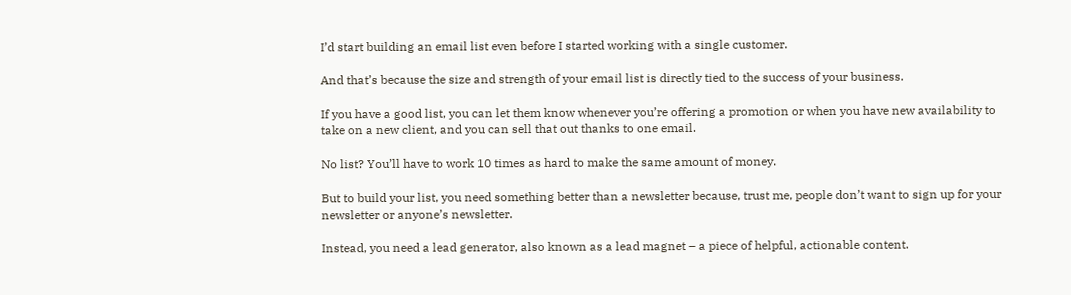I’d start building an email list even before I started working with a single customer.

And that’s because the size and strength of your email list is directly tied to the success of your business.

If you have a good list, you can let them know whenever you’re offering a promotion or when you have new availability to take on a new client, and you can sell that out thanks to one email.

No list? You’ll have to work 10 times as hard to make the same amount of money.

But to build your list, you need something better than a newsletter because, trust me, people don’t want to sign up for your newsletter or anyone’s newsletter.

Instead, you need a lead generator, also known as a lead magnet – a piece of helpful, actionable content.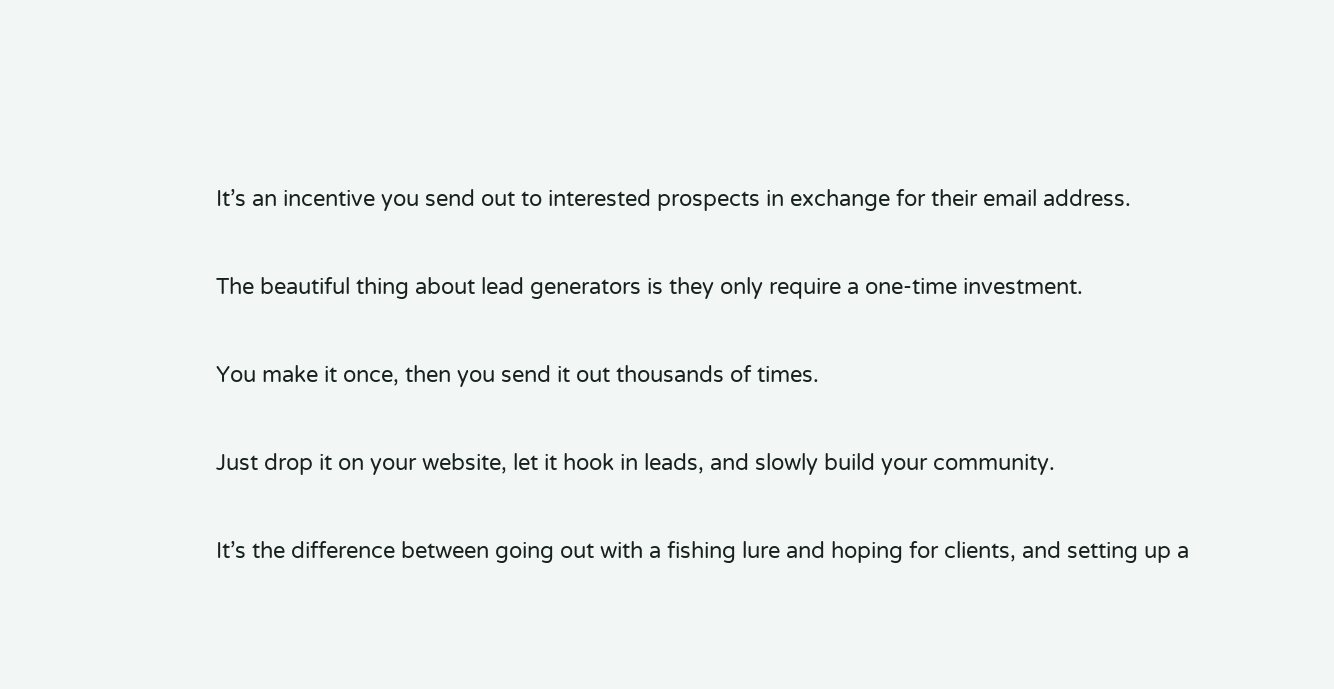It’s an incentive you send out to interested prospects in exchange for their email address.

The beautiful thing about lead generators is they only require a one-time investment.

You make it once, then you send it out thousands of times.

Just drop it on your website, let it hook in leads, and slowly build your community.

It’s the difference between going out with a fishing lure and hoping for clients, and setting up a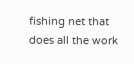fishing net that does all the work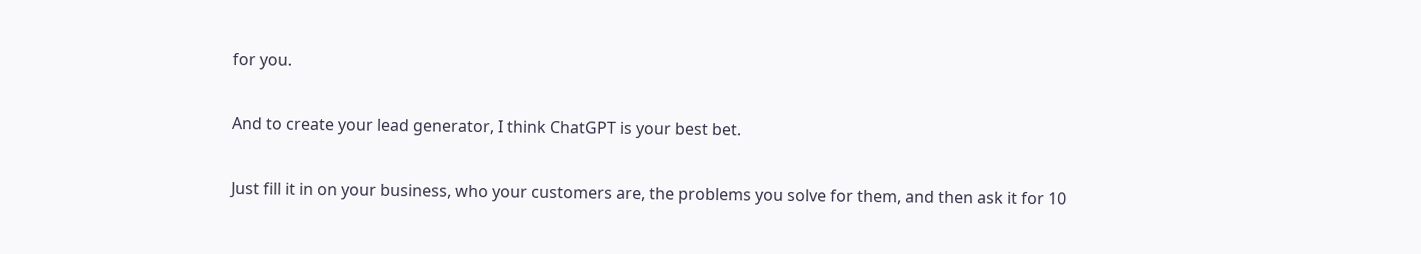for you.

And to create your lead generator, I think ChatGPT is your best bet.

Just fill it in on your business, who your customers are, the problems you solve for them, and then ask it for 10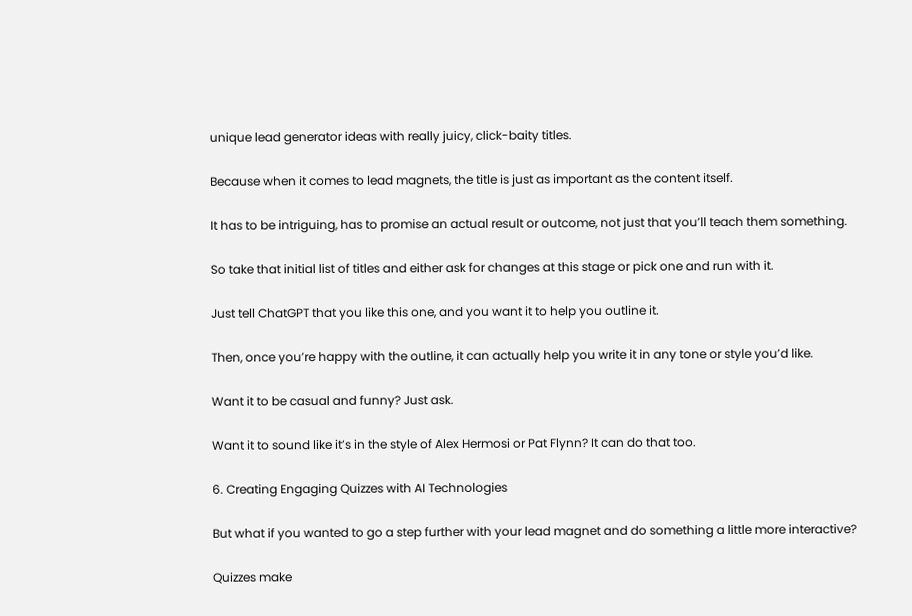unique lead generator ideas with really juicy, click-baity titles.

Because when it comes to lead magnets, the title is just as important as the content itself.

It has to be intriguing, has to promise an actual result or outcome, not just that you’ll teach them something.

So take that initial list of titles and either ask for changes at this stage or pick one and run with it.

Just tell ChatGPT that you like this one, and you want it to help you outline it.

Then, once you’re happy with the outline, it can actually help you write it in any tone or style you’d like.

Want it to be casual and funny? Just ask.

Want it to sound like it’s in the style of Alex Hermosi or Pat Flynn? It can do that too.

6. Creating Engaging Quizzes with AI Technologies

But what if you wanted to go a step further with your lead magnet and do something a little more interactive?

Quizzes make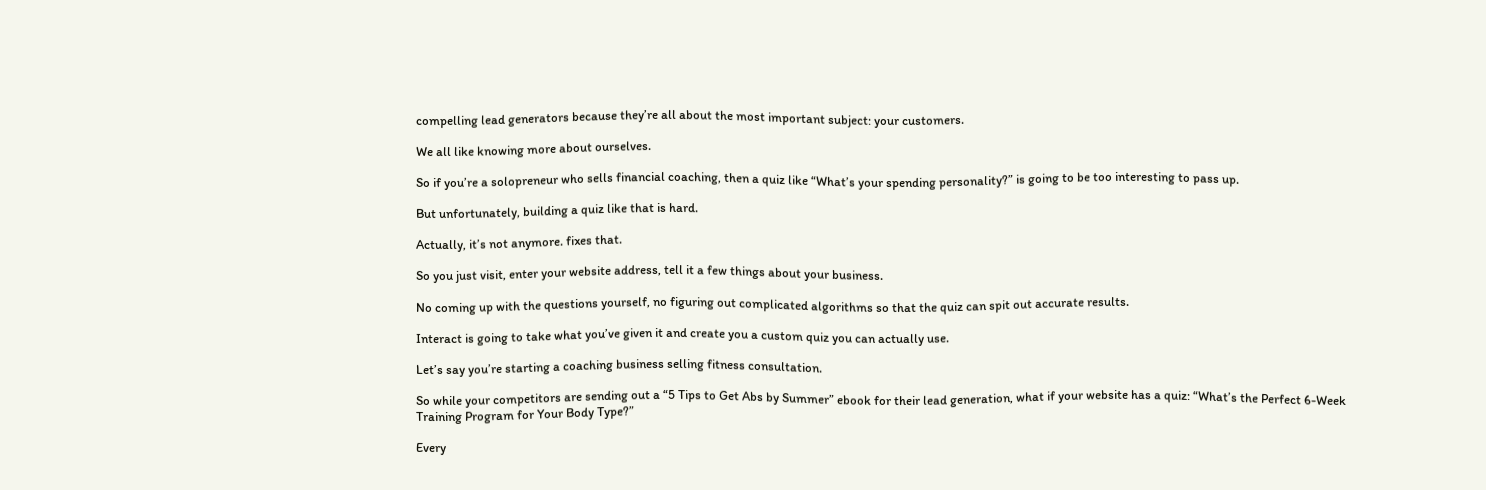compelling lead generators because they’re all about the most important subject: your customers.

We all like knowing more about ourselves.

So if you’re a solopreneur who sells financial coaching, then a quiz like “What’s your spending personality?” is going to be too interesting to pass up.

But unfortunately, building a quiz like that is hard.

Actually, it’s not anymore. fixes that.

So you just visit, enter your website address, tell it a few things about your business.

No coming up with the questions yourself, no figuring out complicated algorithms so that the quiz can spit out accurate results.

Interact is going to take what you’ve given it and create you a custom quiz you can actually use.

Let’s say you’re starting a coaching business selling fitness consultation.

So while your competitors are sending out a “5 Tips to Get Abs by Summer” ebook for their lead generation, what if your website has a quiz: “What’s the Perfect 6-Week Training Program for Your Body Type?”

Every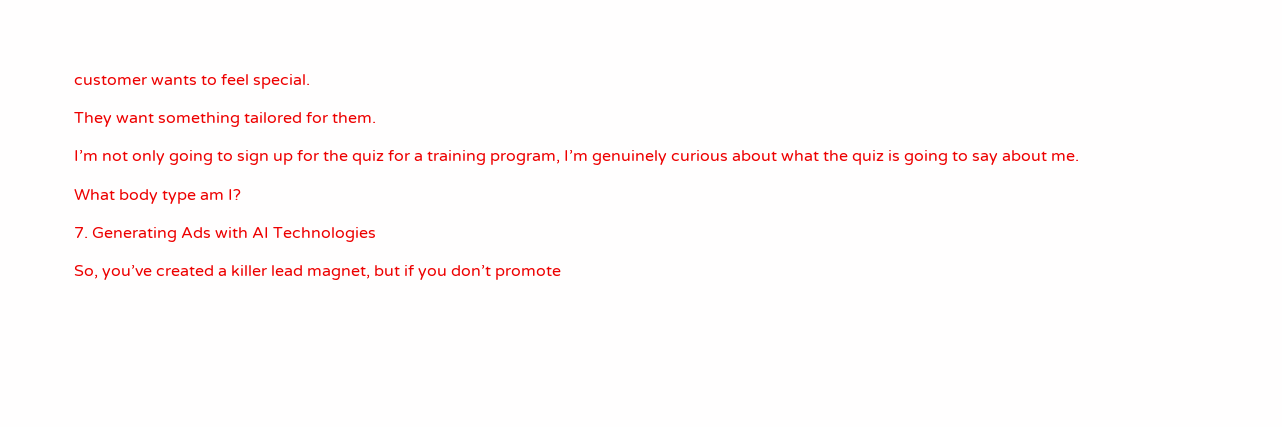customer wants to feel special.

They want something tailored for them.

I’m not only going to sign up for the quiz for a training program, I’m genuinely curious about what the quiz is going to say about me.

What body type am I?

7. Generating Ads with AI Technologies

So, you’ve created a killer lead magnet, but if you don’t promote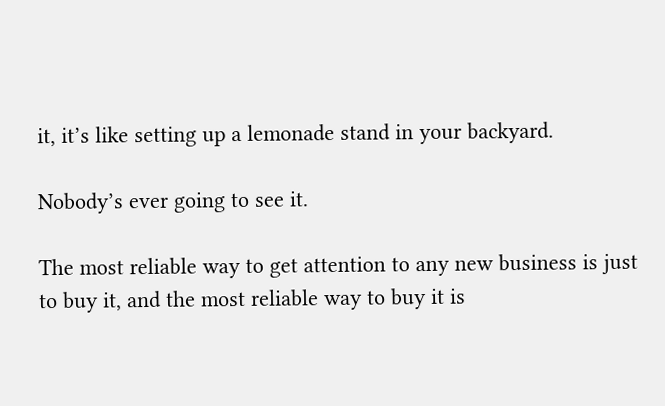it, it’s like setting up a lemonade stand in your backyard.

Nobody’s ever going to see it.

The most reliable way to get attention to any new business is just to buy it, and the most reliable way to buy it is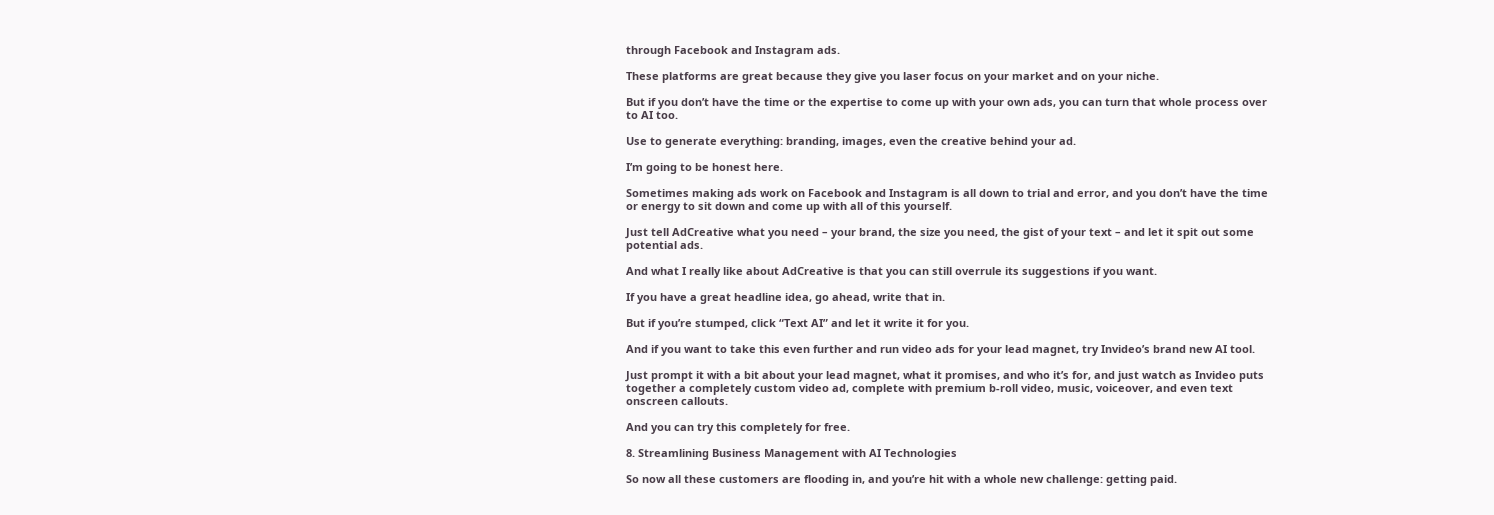through Facebook and Instagram ads.

These platforms are great because they give you laser focus on your market and on your niche.

But if you don’t have the time or the expertise to come up with your own ads, you can turn that whole process over to AI too.

Use to generate everything: branding, images, even the creative behind your ad.

I’m going to be honest here.

Sometimes making ads work on Facebook and Instagram is all down to trial and error, and you don’t have the time or energy to sit down and come up with all of this yourself.

Just tell AdCreative what you need – your brand, the size you need, the gist of your text – and let it spit out some potential ads.

And what I really like about AdCreative is that you can still overrule its suggestions if you want.

If you have a great headline idea, go ahead, write that in.

But if you’re stumped, click “Text AI” and let it write it for you.

And if you want to take this even further and run video ads for your lead magnet, try Invideo’s brand new AI tool.

Just prompt it with a bit about your lead magnet, what it promises, and who it’s for, and just watch as Invideo puts together a completely custom video ad, complete with premium b-roll video, music, voiceover, and even text onscreen callouts.

And you can try this completely for free.

8. Streamlining Business Management with AI Technologies

So now all these customers are flooding in, and you’re hit with a whole new challenge: getting paid.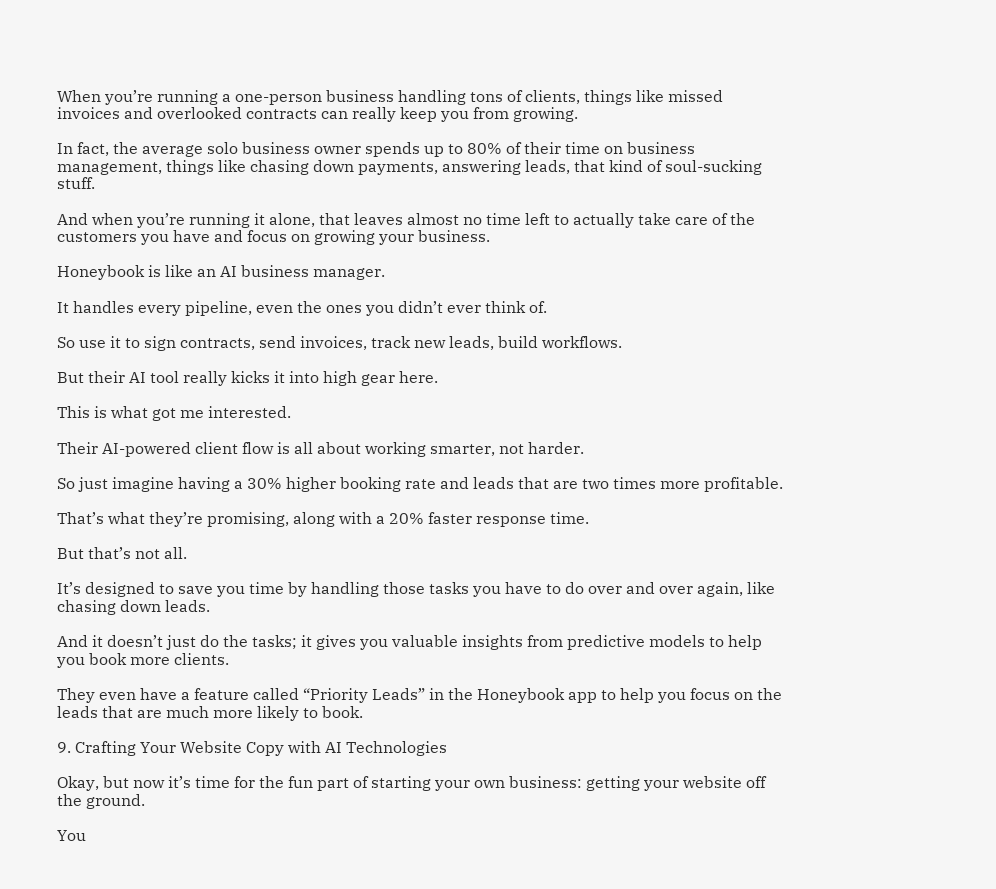When you’re running a one-person business handling tons of clients, things like missed invoices and overlooked contracts can really keep you from growing.

In fact, the average solo business owner spends up to 80% of their time on business management, things like chasing down payments, answering leads, that kind of soul-sucking stuff.

And when you’re running it alone, that leaves almost no time left to actually take care of the customers you have and focus on growing your business.

Honeybook is like an AI business manager.

It handles every pipeline, even the ones you didn’t ever think of.

So use it to sign contracts, send invoices, track new leads, build workflows.

But their AI tool really kicks it into high gear here.

This is what got me interested.

Their AI-powered client flow is all about working smarter, not harder.

So just imagine having a 30% higher booking rate and leads that are two times more profitable.

That’s what they’re promising, along with a 20% faster response time.

But that’s not all.

It’s designed to save you time by handling those tasks you have to do over and over again, like chasing down leads.

And it doesn’t just do the tasks; it gives you valuable insights from predictive models to help you book more clients.

They even have a feature called “Priority Leads” in the Honeybook app to help you focus on the leads that are much more likely to book.

9. Crafting Your Website Copy with AI Technologies

Okay, but now it’s time for the fun part of starting your own business: getting your website off the ground.

You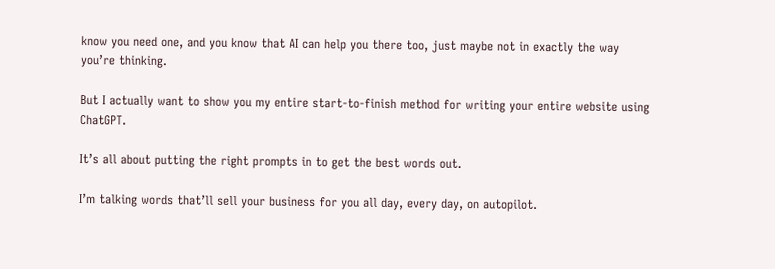know you need one, and you know that AI can help you there too, just maybe not in exactly the way you’re thinking.

But I actually want to show you my entire start-to-finish method for writing your entire website using ChatGPT.

It’s all about putting the right prompts in to get the best words out.

I’m talking words that’ll sell your business for you all day, every day, on autopilot.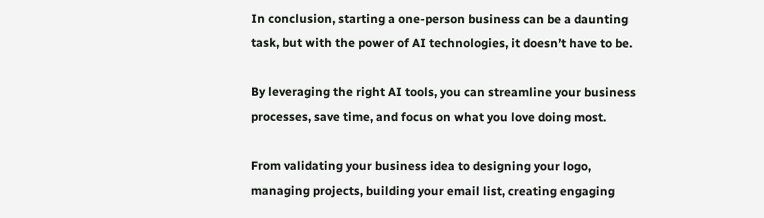In conclusion, starting a one-person business can be a daunting task, but with the power of AI technologies, it doesn’t have to be.

By leveraging the right AI tools, you can streamline your business processes, save time, and focus on what you love doing most.

From validating your business idea to designing your logo, managing projects, building your email list, creating engaging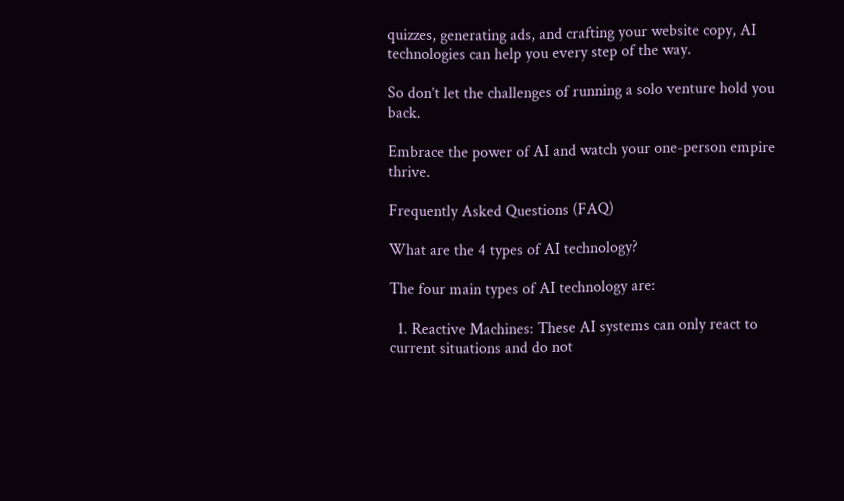quizzes, generating ads, and crafting your website copy, AI technologies can help you every step of the way.

So don’t let the challenges of running a solo venture hold you back.

Embrace the power of AI and watch your one-person empire thrive.

Frequently Asked Questions (FAQ)

What are the 4 types of AI technology?

The four main types of AI technology are:

  1. Reactive Machines: These AI systems can only react to current situations and do not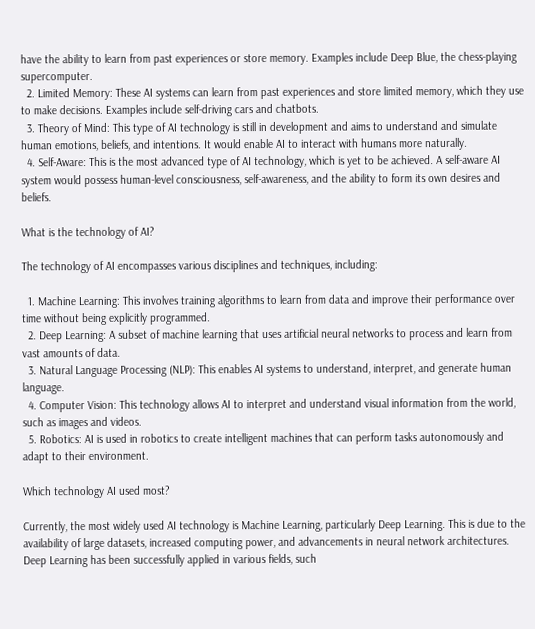have the ability to learn from past experiences or store memory. Examples include Deep Blue, the chess-playing supercomputer.
  2. Limited Memory: These AI systems can learn from past experiences and store limited memory, which they use to make decisions. Examples include self-driving cars and chatbots.
  3. Theory of Mind: This type of AI technology is still in development and aims to understand and simulate human emotions, beliefs, and intentions. It would enable AI to interact with humans more naturally.
  4. Self-Aware: This is the most advanced type of AI technology, which is yet to be achieved. A self-aware AI system would possess human-level consciousness, self-awareness, and the ability to form its own desires and beliefs.

What is the technology of AI?

The technology of AI encompasses various disciplines and techniques, including:

  1. Machine Learning: This involves training algorithms to learn from data and improve their performance over time without being explicitly programmed.
  2. Deep Learning: A subset of machine learning that uses artificial neural networks to process and learn from vast amounts of data.
  3. Natural Language Processing (NLP): This enables AI systems to understand, interpret, and generate human language.
  4. Computer Vision: This technology allows AI to interpret and understand visual information from the world, such as images and videos.
  5. Robotics: AI is used in robotics to create intelligent machines that can perform tasks autonomously and adapt to their environment.

Which technology AI used most?

Currently, the most widely used AI technology is Machine Learning, particularly Deep Learning. This is due to the availability of large datasets, increased computing power, and advancements in neural network architectures. Deep Learning has been successfully applied in various fields, such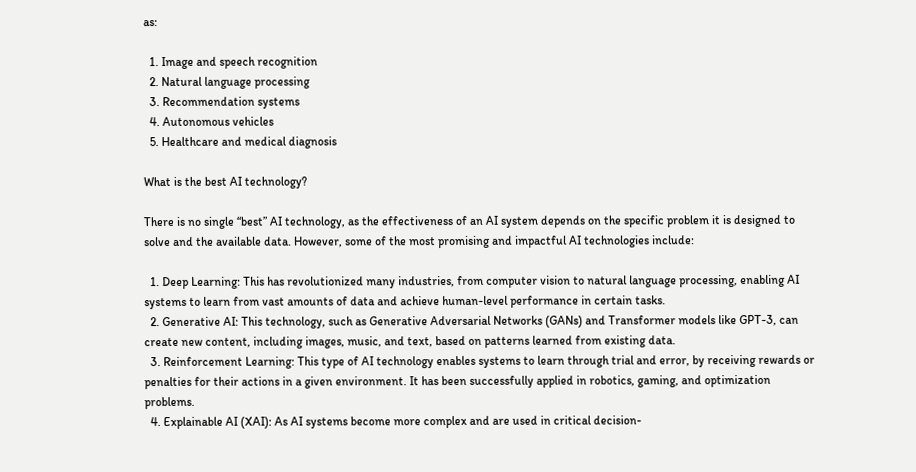as:

  1. Image and speech recognition
  2. Natural language processing
  3. Recommendation systems
  4. Autonomous vehicles
  5. Healthcare and medical diagnosis

What is the best AI technology?

There is no single “best” AI technology, as the effectiveness of an AI system depends on the specific problem it is designed to solve and the available data. However, some of the most promising and impactful AI technologies include:

  1. Deep Learning: This has revolutionized many industries, from computer vision to natural language processing, enabling AI systems to learn from vast amounts of data and achieve human-level performance in certain tasks.
  2. Generative AI: This technology, such as Generative Adversarial Networks (GANs) and Transformer models like GPT-3, can create new content, including images, music, and text, based on patterns learned from existing data.
  3. Reinforcement Learning: This type of AI technology enables systems to learn through trial and error, by receiving rewards or penalties for their actions in a given environment. It has been successfully applied in robotics, gaming, and optimization problems.
  4. Explainable AI (XAI): As AI systems become more complex and are used in critical decision-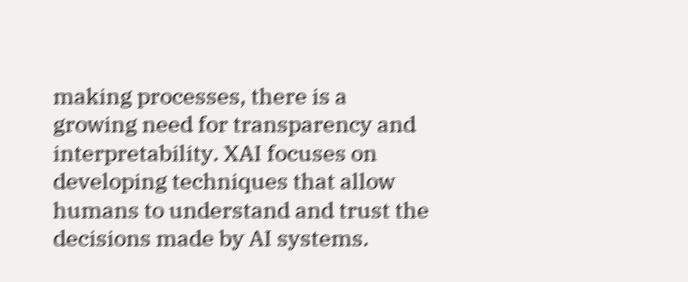making processes, there is a growing need for transparency and interpretability. XAI focuses on developing techniques that allow humans to understand and trust the decisions made by AI systems.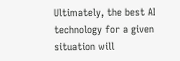Ultimately, the best AI technology for a given situation will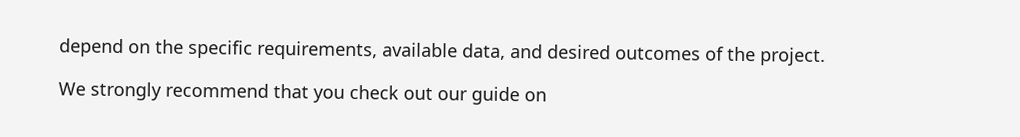depend on the specific requirements, available data, and desired outcomes of the project.

We strongly recommend that you check out our guide on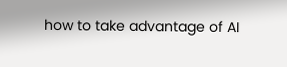how to take advantage of AI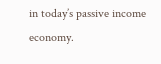in today’s passive income economy.